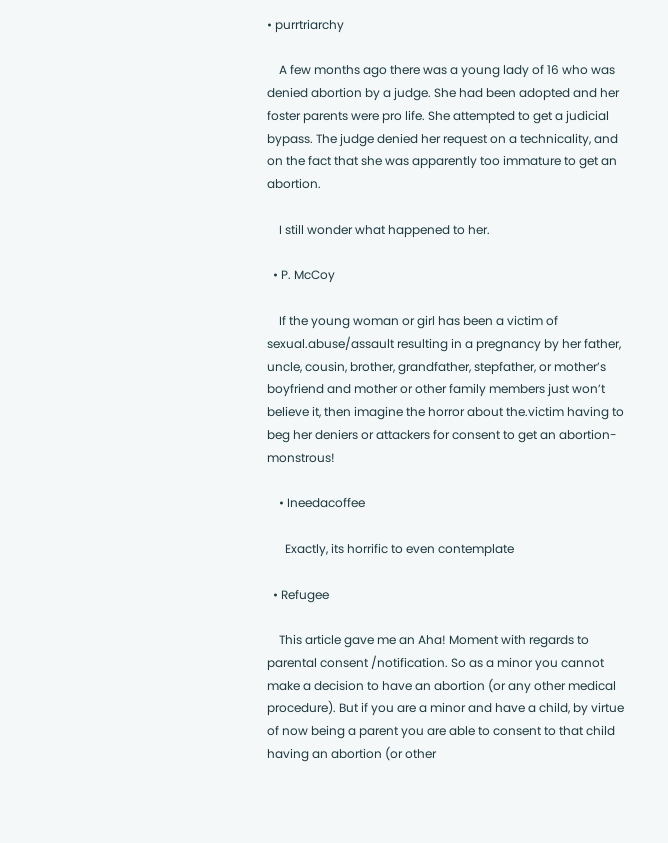• purrtriarchy

    A few months ago there was a young lady of 16 who was denied abortion by a judge. She had been adopted and her foster parents were pro life. She attempted to get a judicial bypass. The judge denied her request on a technicality, and on the fact that she was apparently too immature to get an abortion.

    I still wonder what happened to her.

  • P. McCoy

    If the young woman or girl has been a victim of sexual.abuse/assault resulting in a pregnancy by her father, uncle, cousin, brother, grandfather, stepfather, or mother’s boyfriend and mother or other family members just won’t believe it, then imagine the horror about the.victim having to beg her deniers or attackers for consent to get an abortion-monstrous!

    • Ineedacoffee

      Exactly, its horrific to even contemplate

  • Refugee

    This article gave me an Aha! Moment with regards to parental consent /notification. So as a minor you cannot make a decision to have an abortion (or any other medical procedure). But if you are a minor and have a child, by virtue of now being a parent you are able to consent to that child having an abortion (or other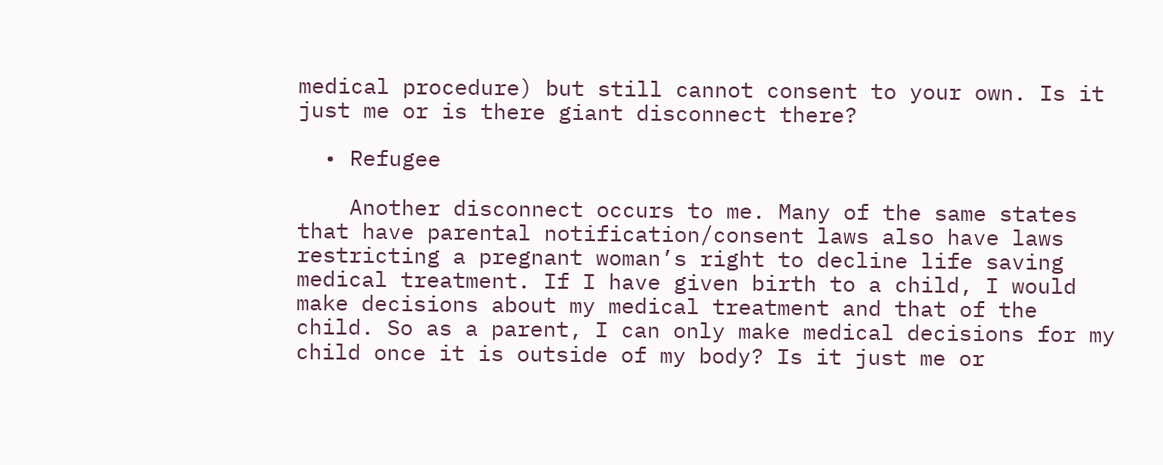medical procedure) but still cannot consent to your own. Is it just me or is there giant disconnect there?

  • Refugee

    Another disconnect occurs to me. Many of the same states that have parental notification/consent laws also have laws restricting a pregnant woman’s right to decline life saving medical treatment. If I have given birth to a child, I would make decisions about my medical treatment and that of the child. So as a parent, I can only make medical decisions for my child once it is outside of my body? Is it just me or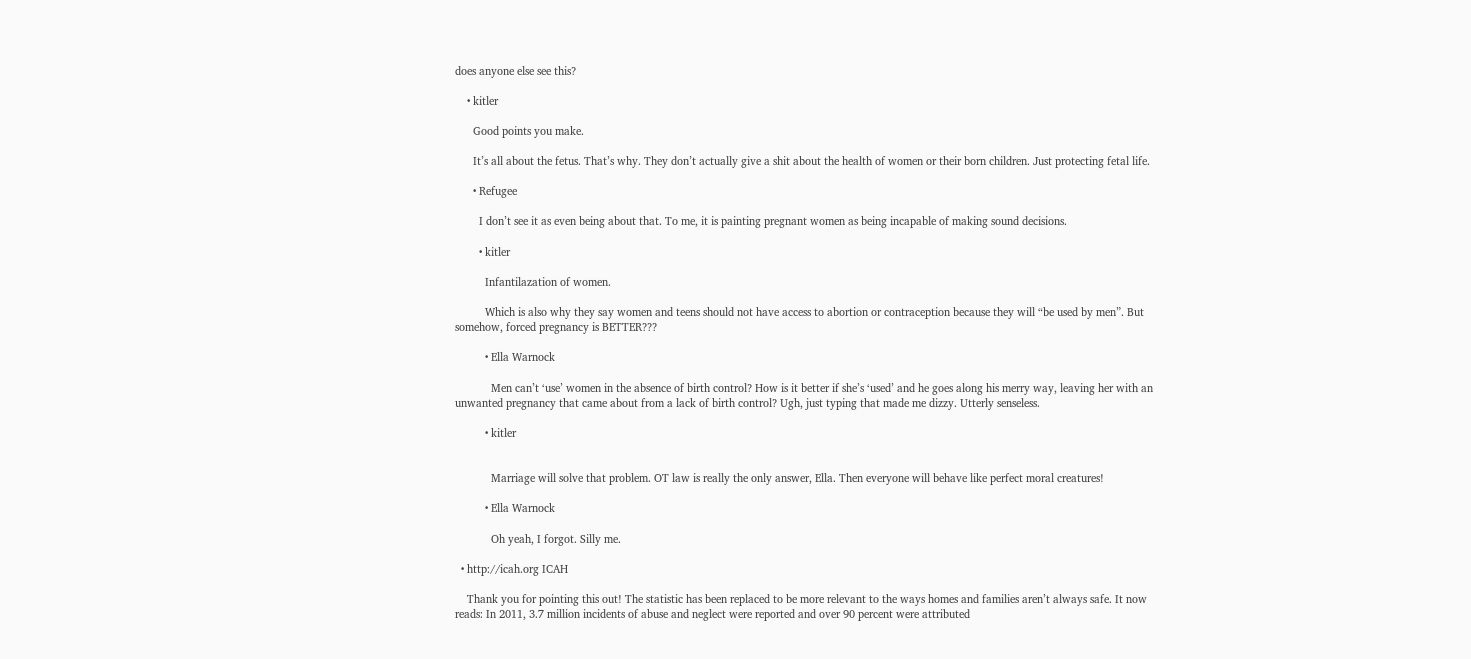does anyone else see this?

    • kitler

      Good points you make.

      It’s all about the fetus. That’s why. They don’t actually give a shit about the health of women or their born children. Just protecting fetal life.

      • Refugee

        I don’t see it as even being about that. To me, it is painting pregnant women as being incapable of making sound decisions.

        • kitler

          Infantilazation of women.

          Which is also why they say women and teens should not have access to abortion or contraception because they will “be used by men”. But somehow, forced pregnancy is BETTER???

          • Ella Warnock

            Men can’t ‘use’ women in the absence of birth control? How is it better if she’s ‘used’ and he goes along his merry way, leaving her with an unwanted pregnancy that came about from a lack of birth control? Ugh, just typing that made me dizzy. Utterly senseless.

          • kitler


            Marriage will solve that problem. OT law is really the only answer, Ella. Then everyone will behave like perfect moral creatures!

          • Ella Warnock

            Oh yeah, I forgot. Silly me.

  • http://icah.org ICAH

    Thank you for pointing this out! The statistic has been replaced to be more relevant to the ways homes and families aren’t always safe. It now reads: In 2011, 3.7 million incidents of abuse and neglect were reported and over 90 percent were attributed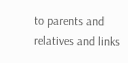to parents and relatives and links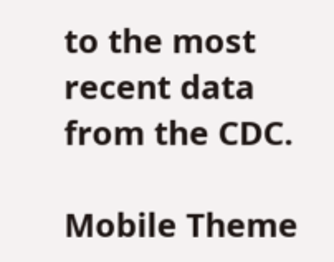to the most recent data from the CDC.

Mobile Theme